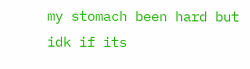my stomach been hard but idk if its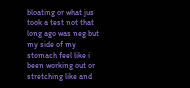bloating or what jus took a test not that long ago was neg but my side of my stomach feel like i been working out or stretching like and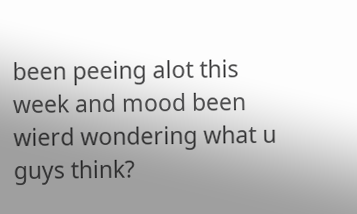been peeing alot this week and mood been wierd wondering what u guys think?